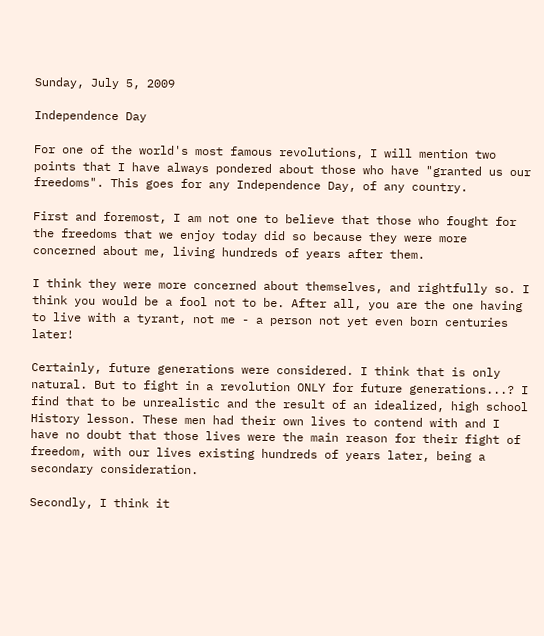Sunday, July 5, 2009

Independence Day

For one of the world's most famous revolutions, I will mention two points that I have always pondered about those who have "granted us our freedoms". This goes for any Independence Day, of any country.

First and foremost, I am not one to believe that those who fought for the freedoms that we enjoy today did so because they were more concerned about me, living hundreds of years after them.

I think they were more concerned about themselves, and rightfully so. I think you would be a fool not to be. After all, you are the one having to live with a tyrant, not me - a person not yet even born centuries later!

Certainly, future generations were considered. I think that is only natural. But to fight in a revolution ONLY for future generations...? I find that to be unrealistic and the result of an idealized, high school History lesson. These men had their own lives to contend with and I have no doubt that those lives were the main reason for their fight of freedom, with our lives existing hundreds of years later, being a secondary consideration.

Secondly, I think it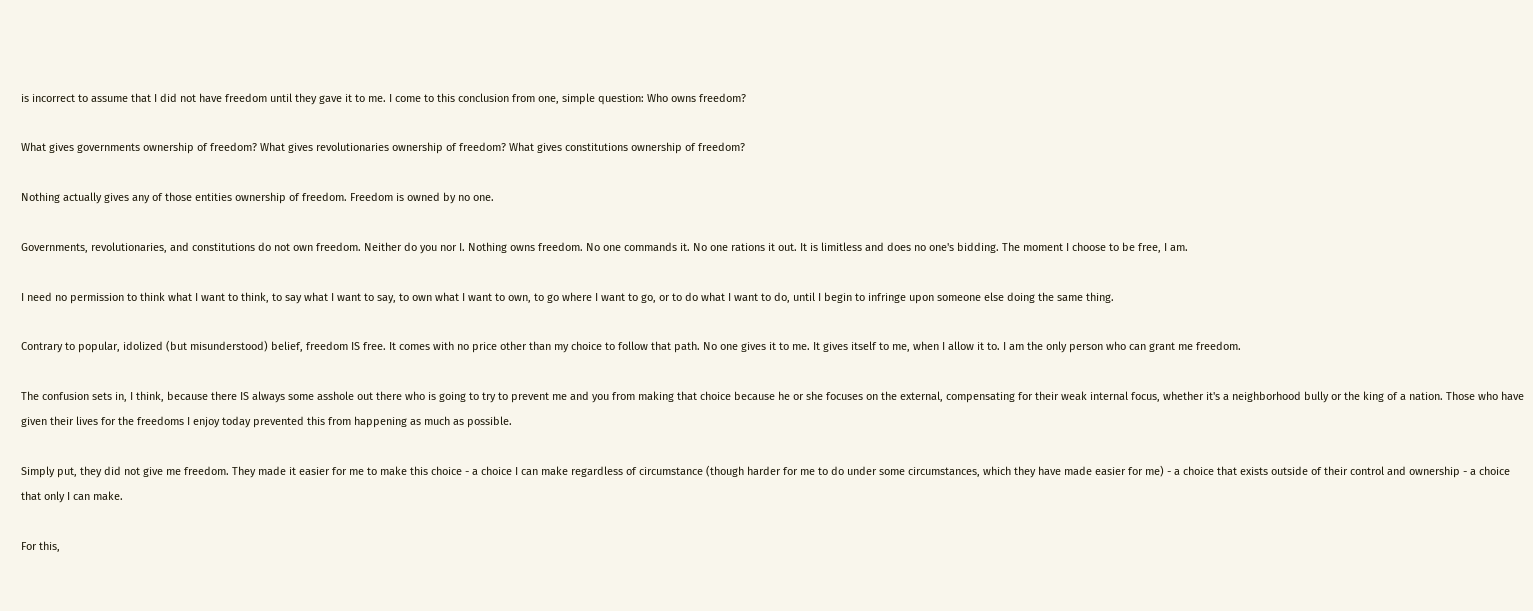is incorrect to assume that I did not have freedom until they gave it to me. I come to this conclusion from one, simple question: Who owns freedom?

What gives governments ownership of freedom? What gives revolutionaries ownership of freedom? What gives constitutions ownership of freedom?

Nothing actually gives any of those entities ownership of freedom. Freedom is owned by no one.

Governments, revolutionaries, and constitutions do not own freedom. Neither do you nor I. Nothing owns freedom. No one commands it. No one rations it out. It is limitless and does no one's bidding. The moment I choose to be free, I am.

I need no permission to think what I want to think, to say what I want to say, to own what I want to own, to go where I want to go, or to do what I want to do, until I begin to infringe upon someone else doing the same thing.

Contrary to popular, idolized (but misunderstood) belief, freedom IS free. It comes with no price other than my choice to follow that path. No one gives it to me. It gives itself to me, when I allow it to. I am the only person who can grant me freedom.

The confusion sets in, I think, because there IS always some asshole out there who is going to try to prevent me and you from making that choice because he or she focuses on the external, compensating for their weak internal focus, whether it's a neighborhood bully or the king of a nation. Those who have given their lives for the freedoms I enjoy today prevented this from happening as much as possible.

Simply put, they did not give me freedom. They made it easier for me to make this choice - a choice I can make regardless of circumstance (though harder for me to do under some circumstances, which they have made easier for me) - a choice that exists outside of their control and ownership - a choice that only I can make.

For this,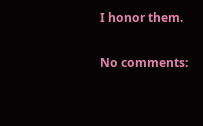I honor them.

No comments: